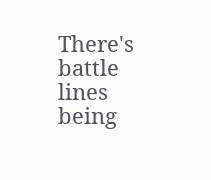There's battle lines being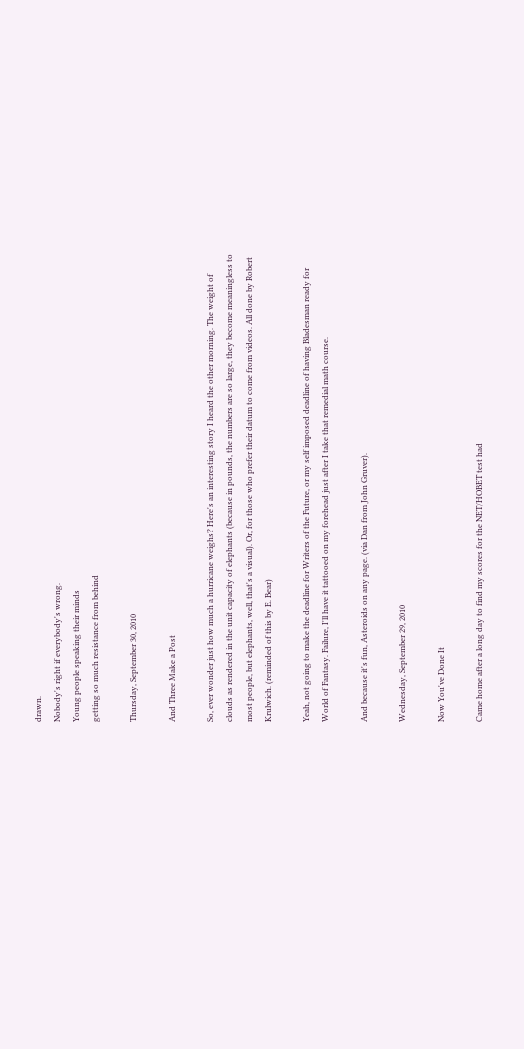drawn.
Nobody's right if everybody's wrong.
Young people speaking their minds
getting so much resistance from behind

Thursday, September 30, 2010

And Three Make a Post

So, ever wonder just how much a hurricane weighs? Here's an interesting story I heard the other morning. The weight of clouds as rendered in the unit capacity of elephants (because in pounds, the numbers are so large, they become meaningless to most people, but elephants, well, that's a visual). Or, for those who prefer their datum to come from videos. All done by Robert Krulwich. (reminded of this by E. Bear)

Yeah, not going to make the deadline for Writers of the Future, or my self imposed deadline of having Bladesman ready for World of Fantasy. Failure, I'll have it tattooed on my forehead just after I take that remedial math course.

And because it's fun, Asteroids on any page. (via Dan from John Gruver).

Wednesday, September 29, 2010

Now You've Done It

Came home after a long day to find my scores for the NET/HOBET test had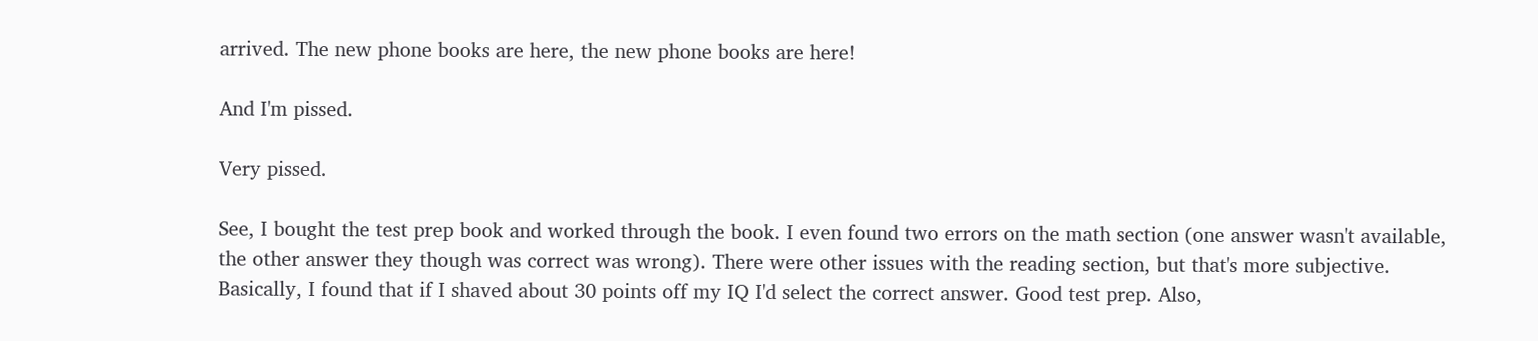arrived. The new phone books are here, the new phone books are here!

And I'm pissed.

Very pissed.

See, I bought the test prep book and worked through the book. I even found two errors on the math section (one answer wasn't available, the other answer they though was correct was wrong). There were other issues with the reading section, but that's more subjective. Basically, I found that if I shaved about 30 points off my IQ I'd select the correct answer. Good test prep. Also,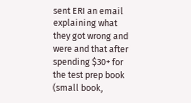sent ERI an email explaining what they got wrong and were and that after spending $30+ for the test prep book (small book,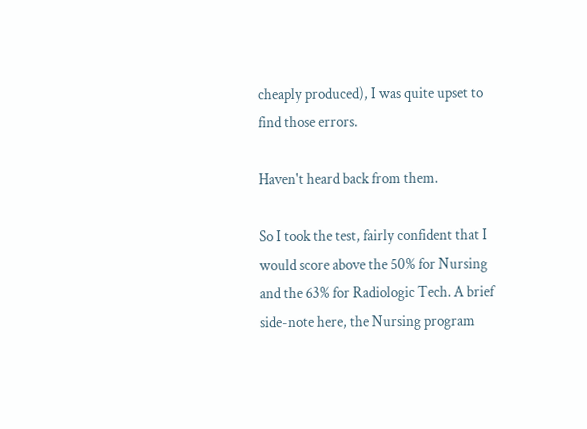cheaply produced), I was quite upset to find those errors.

Haven't heard back from them.

So I took the test, fairly confident that I would score above the 50% for Nursing and the 63% for Radiologic Tech. A brief side-note here, the Nursing program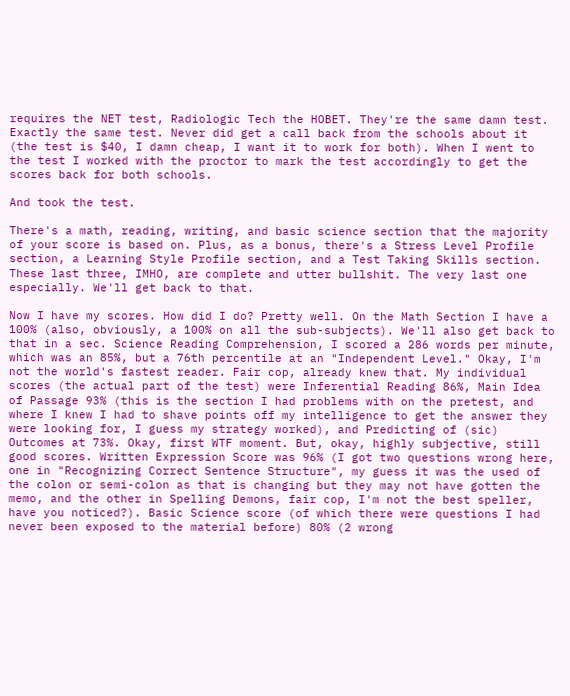requires the NET test, Radiologic Tech the HOBET. They're the same damn test. Exactly the same test. Never did get a call back from the schools about it (the test is $40, I damn cheap, I want it to work for both). When I went to the test I worked with the proctor to mark the test accordingly to get the scores back for both schools.

And took the test.

There's a math, reading, writing, and basic science section that the majority of your score is based on. Plus, as a bonus, there's a Stress Level Profile section, a Learning Style Profile section, and a Test Taking Skills section. These last three, IMHO, are complete and utter bullshit. The very last one especially. We'll get back to that.

Now I have my scores. How did I do? Pretty well. On the Math Section I have a 100% (also, obviously, a 100% on all the sub-subjects). We'll also get back to that in a sec. Science Reading Comprehension, I scored a 286 words per minute, which was an 85%, but a 76th percentile at an "Independent Level." Okay, I'm not the world's fastest reader. Fair cop, already knew that. My individual scores (the actual part of the test) were Inferential Reading 86%, Main Idea of Passage 93% (this is the section I had problems with on the pretest, and where I knew I had to shave points off my intelligence to get the answer they were looking for, I guess my strategy worked), and Predicting of (sic) Outcomes at 73%. Okay, first WTF moment. But, okay, highly subjective, still good scores. Written Expression Score was 96% (I got two questions wrong here, one in "Recognizing Correct Sentence Structure", my guess it was the used of the colon or semi-colon as that is changing but they may not have gotten the memo, and the other in Spelling Demons, fair cop, I'm not the best speller, have you noticed?). Basic Science score (of which there were questions I had never been exposed to the material before) 80% (2 wrong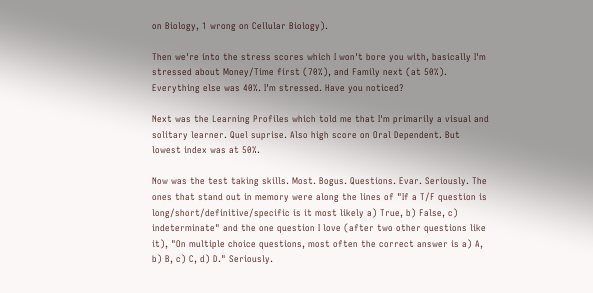on Biology, 1 wrong on Cellular Biology).

Then we're into the stress scores which I won't bore you with, basically I'm stressed about Money/Time first (70%), and Family next (at 50%). Everything else was 40%. I'm stressed. Have you noticed?

Next was the Learning Profiles which told me that I'm primarily a visual and solitary learner. Quel suprise. Also high score on Oral Dependent. But lowest index was at 50%.

Now was the test taking skills. Most. Bogus. Questions. Evar. Seriously. The ones that stand out in memory were along the lines of "If a T/F question is long/short/definitive/specific is it most likely a) True, b) False, c) indeterminate" and the one question I love (after two other questions like it), "On multiple choice questions, most often the correct answer is a) A, b) B, c) C, d) D." Seriously.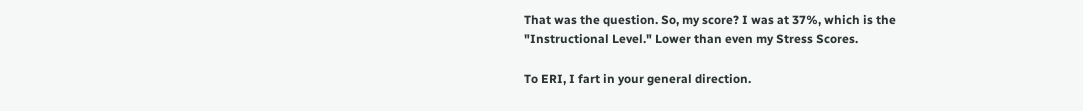That was the question. So, my score? I was at 37%, which is the "Instructional Level." Lower than even my Stress Scores.

To ERI, I fart in your general direction.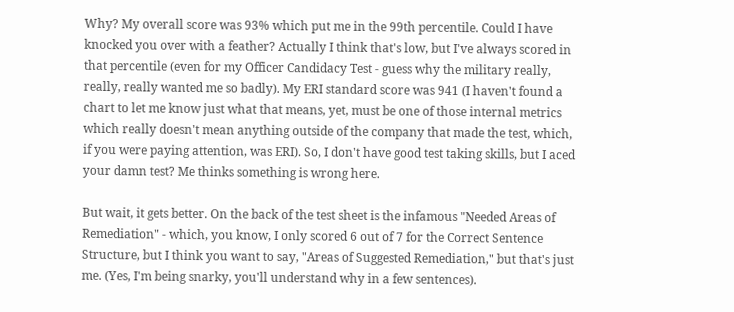Why? My overall score was 93% which put me in the 99th percentile. Could I have knocked you over with a feather? Actually I think that's low, but I've always scored in that percentile (even for my Officer Candidacy Test - guess why the military really, really, really wanted me so badly). My ERI standard score was 941 (I haven't found a chart to let me know just what that means, yet, must be one of those internal metrics which really doesn't mean anything outside of the company that made the test, which, if you were paying attention, was ERI). So, I don't have good test taking skills, but I aced your damn test? Me thinks something is wrong here.

But wait, it gets better. On the back of the test sheet is the infamous "Needed Areas of Remediation" - which, you know, I only scored 6 out of 7 for the Correct Sentence Structure, but I think you want to say, "Areas of Suggested Remediation," but that's just me. (Yes, I'm being snarky, you'll understand why in a few sentences).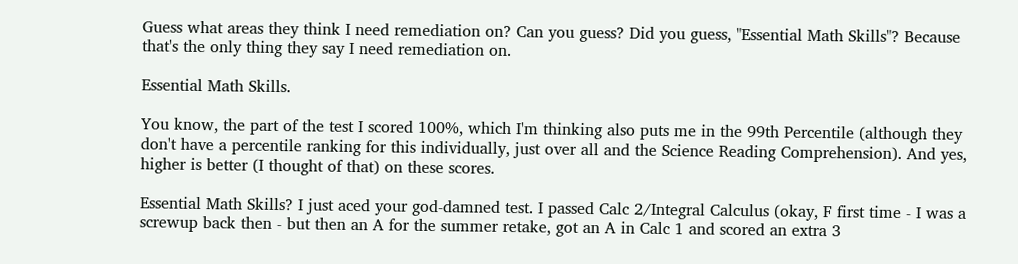Guess what areas they think I need remediation on? Can you guess? Did you guess, "Essential Math Skills"? Because that's the only thing they say I need remediation on.

Essential Math Skills.

You know, the part of the test I scored 100%, which I'm thinking also puts me in the 99th Percentile (although they don't have a percentile ranking for this individually, just over all and the Science Reading Comprehension). And yes, higher is better (I thought of that) on these scores.

Essential Math Skills? I just aced your god-damned test. I passed Calc 2/Integral Calculus (okay, F first time - I was a screwup back then - but then an A for the summer retake, got an A in Calc 1 and scored an extra 3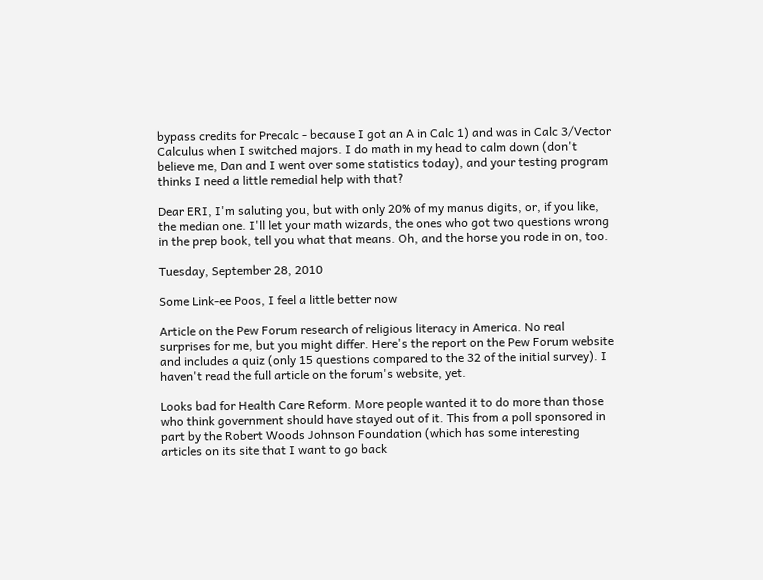bypass credits for Precalc - because I got an A in Calc 1) and was in Calc 3/Vector Calculus when I switched majors. I do math in my head to calm down (don't believe me, Dan and I went over some statistics today), and your testing program thinks I need a little remedial help with that?

Dear ERI, I'm saluting you, but with only 20% of my manus digits, or, if you like, the median one. I'll let your math wizards, the ones who got two questions wrong in the prep book, tell you what that means. Oh, and the horse you rode in on, too.

Tuesday, September 28, 2010

Some Link-ee Poos, I feel a little better now

Article on the Pew Forum research of religious literacy in America. No real surprises for me, but you might differ. Here's the report on the Pew Forum website and includes a quiz (only 15 questions compared to the 32 of the initial survey). I haven't read the full article on the forum's website, yet.

Looks bad for Health Care Reform. More people wanted it to do more than those who think government should have stayed out of it. This from a poll sponsored in part by the Robert Woods Johnson Foundation (which has some interesting articles on its site that I want to go back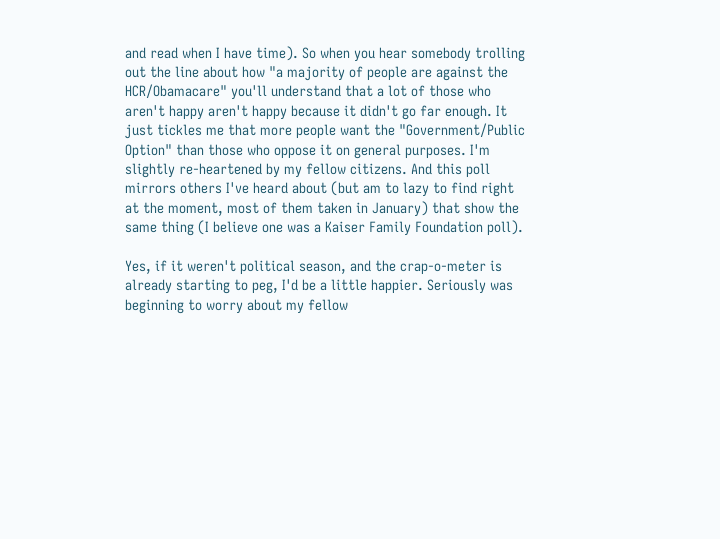and read when I have time). So when you hear somebody trolling out the line about how "a majority of people are against the HCR/Obamacare" you'll understand that a lot of those who aren't happy aren't happy because it didn't go far enough. It just tickles me that more people want the "Government/Public Option" than those who oppose it on general purposes. I'm slightly re-heartened by my fellow citizens. And this poll mirrors others I've heard about (but am to lazy to find right at the moment, most of them taken in January) that show the same thing (I believe one was a Kaiser Family Foundation poll).

Yes, if it weren't political season, and the crap-o-meter is already starting to peg, I'd be a little happier. Seriously was beginning to worry about my fellow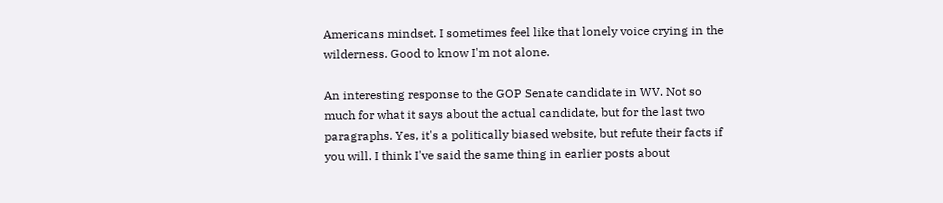Americans mindset. I sometimes feel like that lonely voice crying in the wilderness. Good to know I'm not alone.

An interesting response to the GOP Senate candidate in WV. Not so much for what it says about the actual candidate, but for the last two paragraphs. Yes, it's a politically biased website, but refute their facts if you will. I think I've said the same thing in earlier posts about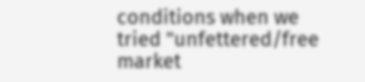conditions when we tried "unfettered/free market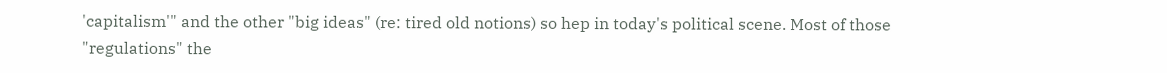'capitalism'" and the other "big ideas" (re: tired old notions) so hep in today's political scene. Most of those "regulations" the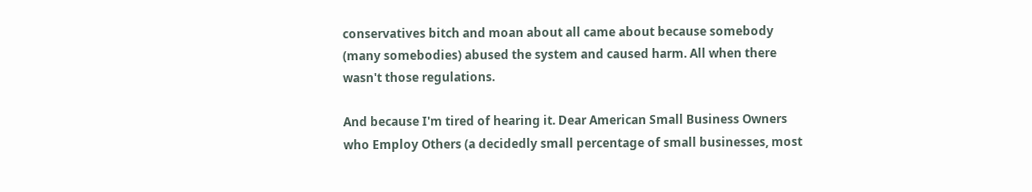conservatives bitch and moan about all came about because somebody (many somebodies) abused the system and caused harm. All when there wasn't those regulations.

And because I'm tired of hearing it. Dear American Small Business Owners who Employ Others (a decidedly small percentage of small businesses, most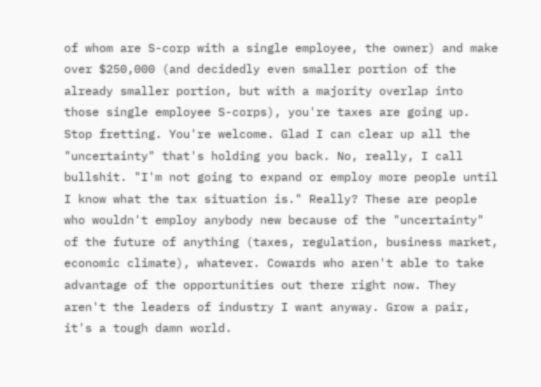of whom are S-corp with a single employee, the owner) and make over $250,000 (and decidedly even smaller portion of the already smaller portion, but with a majority overlap into those single employee S-corps), you're taxes are going up. Stop fretting. You're welcome. Glad I can clear up all the "uncertainty" that's holding you back. No, really, I call bullshit. "I'm not going to expand or employ more people until I know what the tax situation is." Really? These are people who wouldn't employ anybody new because of the "uncertainty" of the future of anything (taxes, regulation, business market, economic climate), whatever. Cowards who aren't able to take advantage of the opportunities out there right now. They aren't the leaders of industry I want anyway. Grow a pair, it's a tough damn world.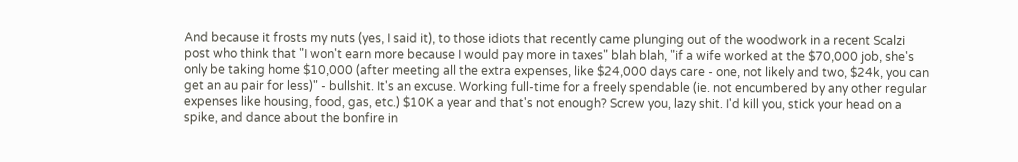And because it frosts my nuts (yes, I said it), to those idiots that recently came plunging out of the woodwork in a recent Scalzi post who think that "I won't earn more because I would pay more in taxes" blah blah, "if a wife worked at the $70,000 job, she's only be taking home $10,000 (after meeting all the extra expenses, like $24,000 days care - one, not likely and two, $24k, you can get an au pair for less)" - bullshit. It's an excuse. Working full-time for a freely spendable (ie. not encumbered by any other regular expenses like housing, food, gas, etc.) $10K a year and that's not enough? Screw you, lazy shit. I'd kill you, stick your head on a spike, and dance about the bonfire in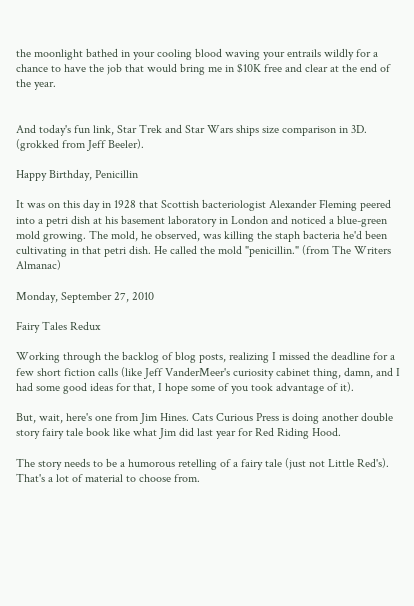the moonlight bathed in your cooling blood waving your entrails wildly for a chance to have the job that would bring me in $10K free and clear at the end of the year.


And today's fun link, Star Trek and Star Wars ships size comparison in 3D. (grokked from Jeff Beeler).

Happy Birthday, Penicillin

It was on this day in 1928 that Scottish bacteriologist Alexander Fleming peered into a petri dish at his basement laboratory in London and noticed a blue-green mold growing. The mold, he observed, was killing the staph bacteria he'd been cultivating in that petri dish. He called the mold "penicillin." (from The Writers Almanac)

Monday, September 27, 2010

Fairy Tales Redux

Working through the backlog of blog posts, realizing I missed the deadline for a few short fiction calls (like Jeff VanderMeer's curiosity cabinet thing, damn, and I had some good ideas for that, I hope some of you took advantage of it).

But, wait, here's one from Jim Hines. Cats Curious Press is doing another double story fairy tale book like what Jim did last year for Red Riding Hood.

The story needs to be a humorous retelling of a fairy tale (just not Little Red's). That's a lot of material to choose from.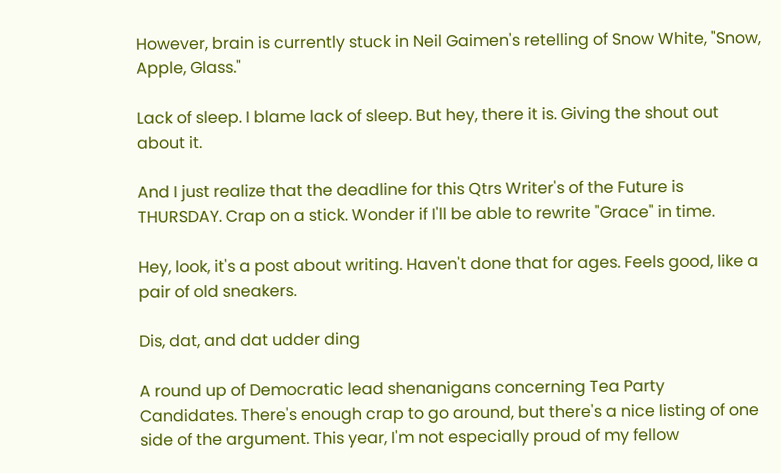However, brain is currently stuck in Neil Gaimen's retelling of Snow White, "Snow, Apple, Glass."

Lack of sleep. I blame lack of sleep. But hey, there it is. Giving the shout out about it.

And I just realize that the deadline for this Qtrs Writer's of the Future is THURSDAY. Crap on a stick. Wonder if I'll be able to rewrite "Grace" in time.

Hey, look, it's a post about writing. Haven't done that for ages. Feels good, like a pair of old sneakers.

Dis, dat, and dat udder ding

A round up of Democratic lead shenanigans concerning Tea Party Candidates. There's enough crap to go around, but there's a nice listing of one side of the argument. This year, I'm not especially proud of my fellow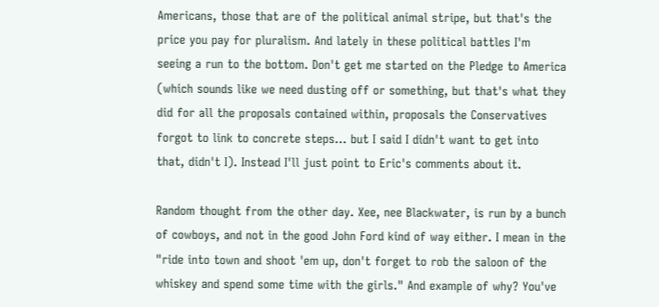Americans, those that are of the political animal stripe, but that's the price you pay for pluralism. And lately in these political battles I'm seeing a run to the bottom. Don't get me started on the Pledge to America (which sounds like we need dusting off or something, but that's what they did for all the proposals contained within, proposals the Conservatives forgot to link to concrete steps… but I said I didn't want to get into that, didn't I). Instead I'll just point to Eric's comments about it.

Random thought from the other day. Xee, nee Blackwater, is run by a bunch of cowboys, and not in the good John Ford kind of way either. I mean in the "ride into town and shoot 'em up, don't forget to rob the saloon of the whiskey and spend some time with the girls." And example of why? You've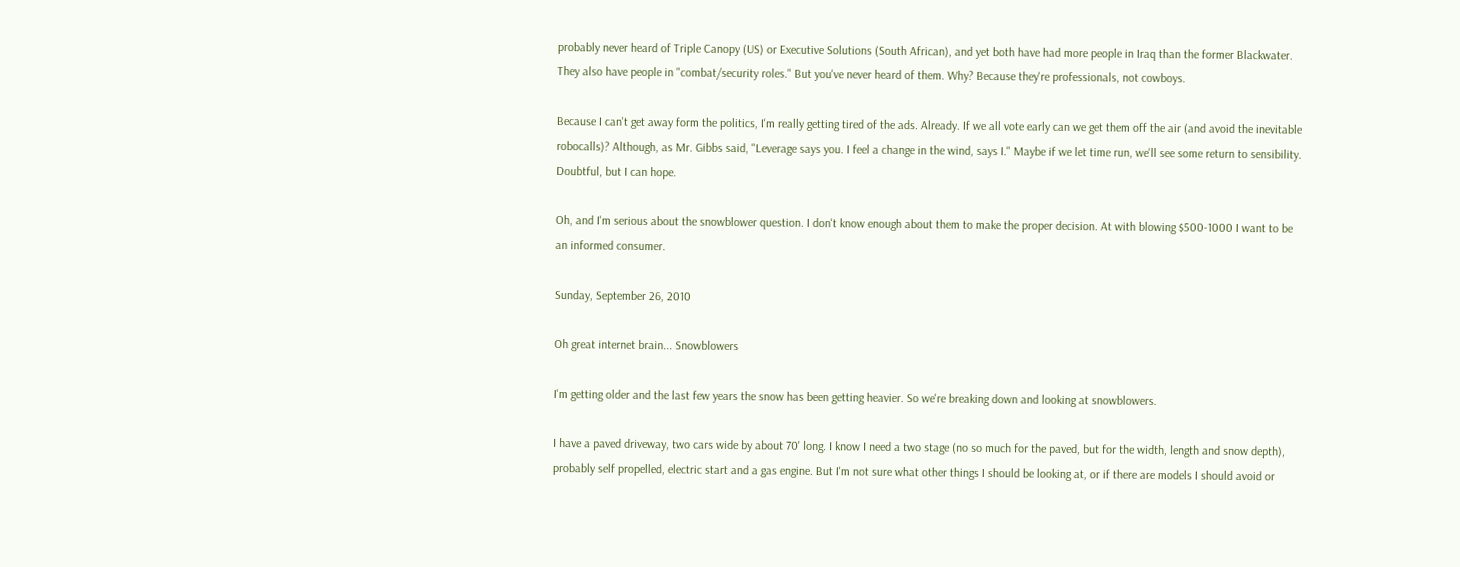probably never heard of Triple Canopy (US) or Executive Solutions (South African), and yet both have had more people in Iraq than the former Blackwater. They also have people in "combat/security roles." But you've never heard of them. Why? Because they're professionals, not cowboys.

Because I can't get away form the politics, I'm really getting tired of the ads. Already. If we all vote early can we get them off the air (and avoid the inevitable robocalls)? Although, as Mr. Gibbs said, "Leverage says you. I feel a change in the wind, says I." Maybe if we let time run, we'll see some return to sensibility. Doubtful, but I can hope.

Oh, and I'm serious about the snowblower question. I don't know enough about them to make the proper decision. At with blowing $500-1000 I want to be an informed consumer.

Sunday, September 26, 2010

Oh great internet brain... Snowblowers

I'm getting older and the last few years the snow has been getting heavier. So we're breaking down and looking at snowblowers.

I have a paved driveway, two cars wide by about 70' long. I know I need a two stage (no so much for the paved, but for the width, length and snow depth), probably self propelled, electric start and a gas engine. But I'm not sure what other things I should be looking at, or if there are models I should avoid or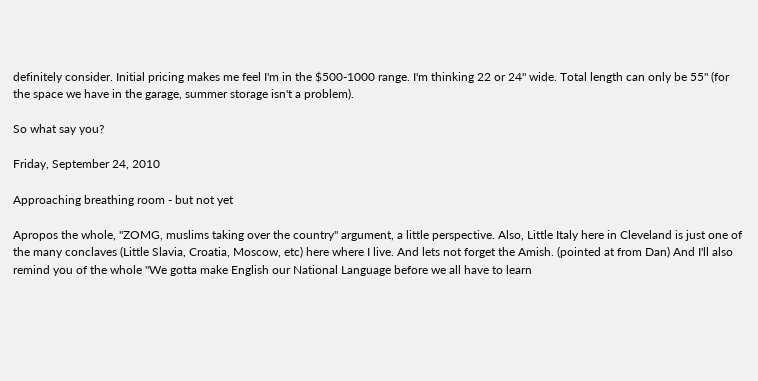definitely consider. Initial pricing makes me feel I'm in the $500-1000 range. I'm thinking 22 or 24" wide. Total length can only be 55" (for the space we have in the garage, summer storage isn't a problem).

So what say you?

Friday, September 24, 2010

Approaching breathing room - but not yet

Apropos the whole, "ZOMG, muslims taking over the country" argument, a little perspective. Also, Little Italy here in Cleveland is just one of the many conclaves (Little Slavia, Croatia, Moscow, etc) here where I live. And lets not forget the Amish. (pointed at from Dan) And I'll also remind you of the whole "We gotta make English our National Language before we all have to learn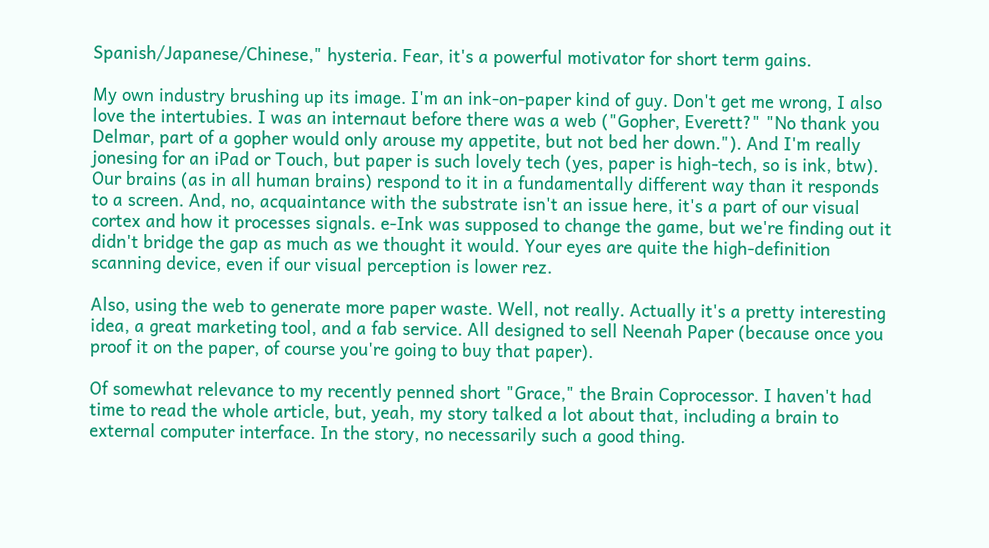Spanish/Japanese/Chinese," hysteria. Fear, it's a powerful motivator for short term gains.

My own industry brushing up its image. I'm an ink-on-paper kind of guy. Don't get me wrong, I also love the intertubies. I was an internaut before there was a web ("Gopher, Everett?" "No thank you Delmar, part of a gopher would only arouse my appetite, but not bed her down."). And I'm really jonesing for an iPad or Touch, but paper is such lovely tech (yes, paper is high-tech, so is ink, btw). Our brains (as in all human brains) respond to it in a fundamentally different way than it responds to a screen. And, no, acquaintance with the substrate isn't an issue here, it's a part of our visual cortex and how it processes signals. e-Ink was supposed to change the game, but we're finding out it didn't bridge the gap as much as we thought it would. Your eyes are quite the high-definition scanning device, even if our visual perception is lower rez.

Also, using the web to generate more paper waste. Well, not really. Actually it's a pretty interesting idea, a great marketing tool, and a fab service. All designed to sell Neenah Paper (because once you proof it on the paper, of course you're going to buy that paper).

Of somewhat relevance to my recently penned short "Grace," the Brain Coprocessor. I haven't had time to read the whole article, but, yeah, my story talked a lot about that, including a brain to external computer interface. In the story, no necessarily such a good thing.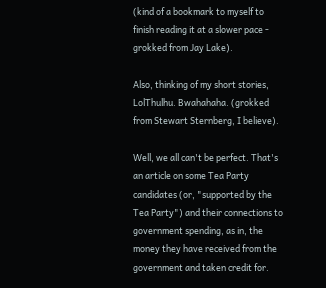(kind of a bookmark to myself to finish reading it at a slower pace - grokked from Jay Lake).

Also, thinking of my short stories, LolThulhu. Bwahahaha. (grokked from Stewart Sternberg, I believe).

Well, we all can't be perfect. That's an article on some Tea Party candidates (or, "supported by the Tea Party") and their connections to government spending, as in, the money they have received from the government and taken credit for.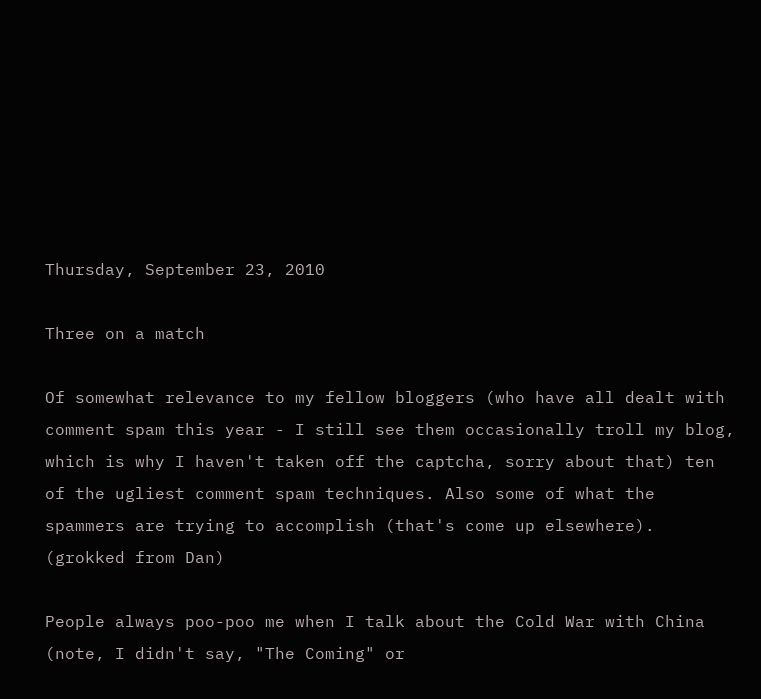Thursday, September 23, 2010

Three on a match

Of somewhat relevance to my fellow bloggers (who have all dealt with comment spam this year - I still see them occasionally troll my blog, which is why I haven't taken off the captcha, sorry about that) ten of the ugliest comment spam techniques. Also some of what the spammers are trying to accomplish (that's come up elsewhere). (grokked from Dan)

People always poo-poo me when I talk about the Cold War with China (note, I didn't say, "The Coming" or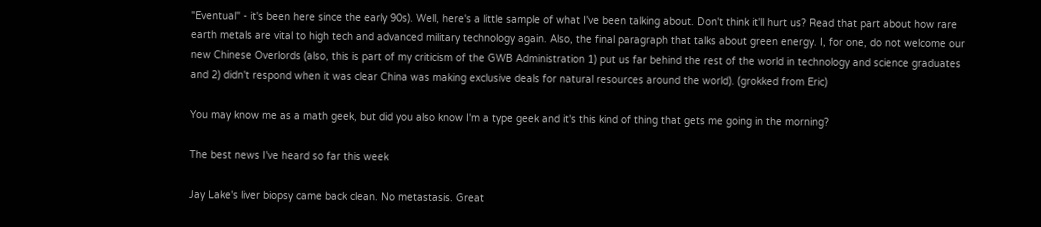"Eventual" - it's been here since the early 90s). Well, here's a little sample of what I've been talking about. Don't think it'll hurt us? Read that part about how rare earth metals are vital to high tech and advanced military technology again. Also, the final paragraph that talks about green energy. I, for one, do not welcome our new Chinese Overlords (also, this is part of my criticism of the GWB Administration 1) put us far behind the rest of the world in technology and science graduates and 2) didn't respond when it was clear China was making exclusive deals for natural resources around the world). (grokked from Eric)

You may know me as a math geek, but did you also know I'm a type geek and it's this kind of thing that gets me going in the morning?

The best news I've heard so far this week

Jay Lake's liver biopsy came back clean. No metastasis. Great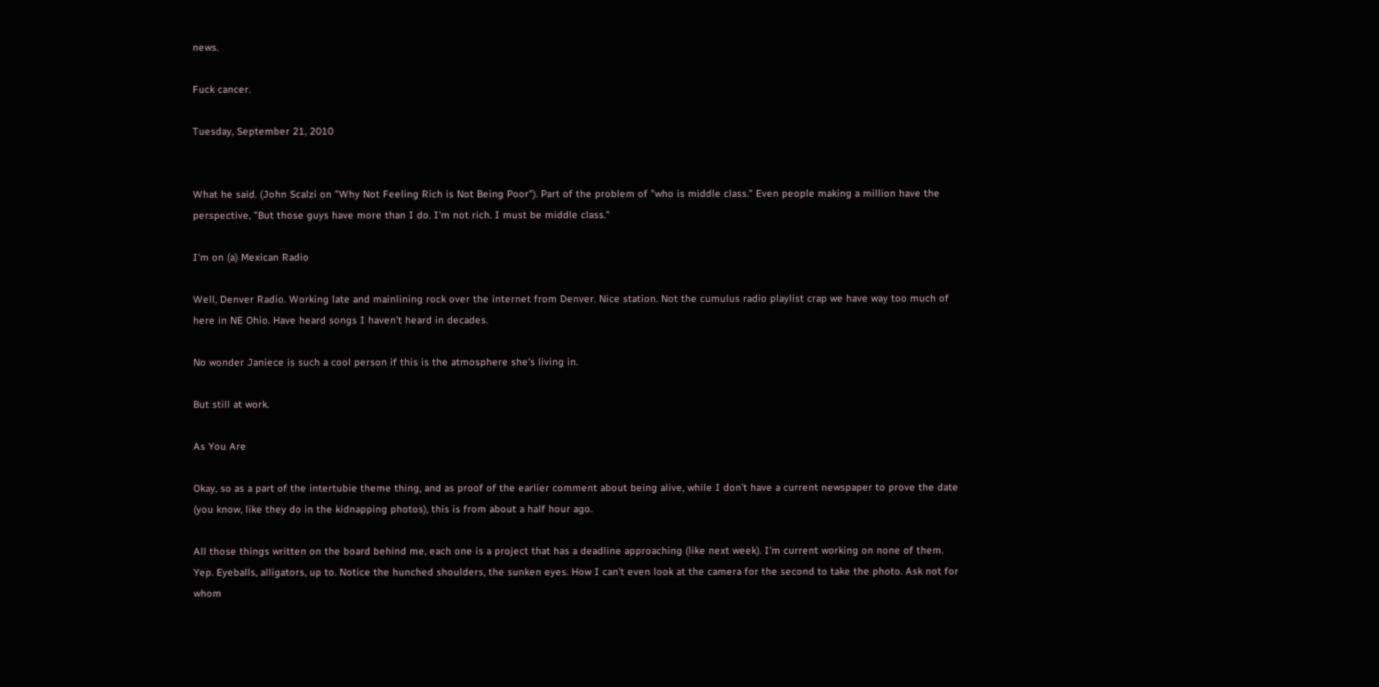news.

Fuck cancer.

Tuesday, September 21, 2010


What he said. (John Scalzi on "Why Not Feeling Rich is Not Being Poor"). Part of the problem of "who is middle class." Even people making a million have the perspective, "But those guys have more than I do. I'm not rich. I must be middle class."

I'm on (a) Mexican Radio

Well, Denver Radio. Working late and mainlining rock over the internet from Denver. Nice station. Not the cumulus radio playlist crap we have way too much of here in NE Ohio. Have heard songs I haven't heard in decades.

No wonder Janiece is such a cool person if this is the atmosphere she's living in.

But still at work.

As You Are

Okay, so as a part of the intertubie theme thing, and as proof of the earlier comment about being alive, while I don't have a current newspaper to prove the date (you know, like they do in the kidnapping photos), this is from about a half hour ago.

All those things written on the board behind me, each one is a project that has a deadline approaching (like next week). I'm current working on none of them. Yep. Eyeballs, alligators, up to. Notice the hunched shoulders, the sunken eyes. How I can't even look at the camera for the second to take the photo. Ask not for whom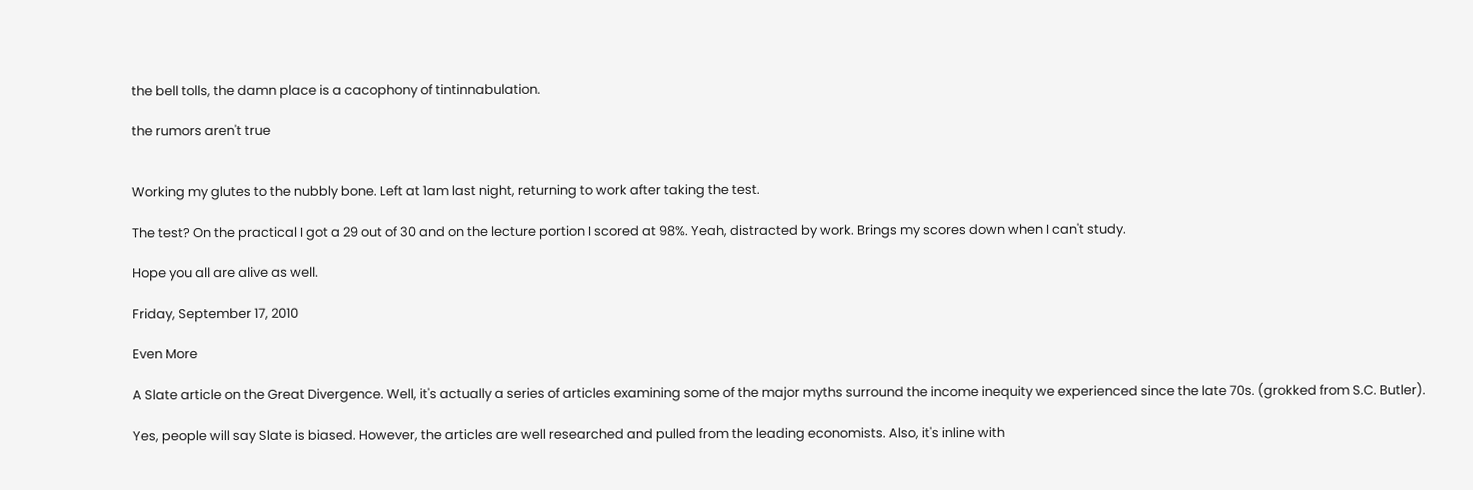the bell tolls, the damn place is a cacophony of tintinnabulation.

the rumors aren't true


Working my glutes to the nubbly bone. Left at 1am last night, returning to work after taking the test.

The test? On the practical I got a 29 out of 30 and on the lecture portion I scored at 98%. Yeah, distracted by work. Brings my scores down when I can't study.

Hope you all are alive as well.

Friday, September 17, 2010

Even More

A Slate article on the Great Divergence. Well, it's actually a series of articles examining some of the major myths surround the income inequity we experienced since the late 70s. (grokked from S.C. Butler).

Yes, people will say Slate is biased. However, the articles are well researched and pulled from the leading economists. Also, it's inline with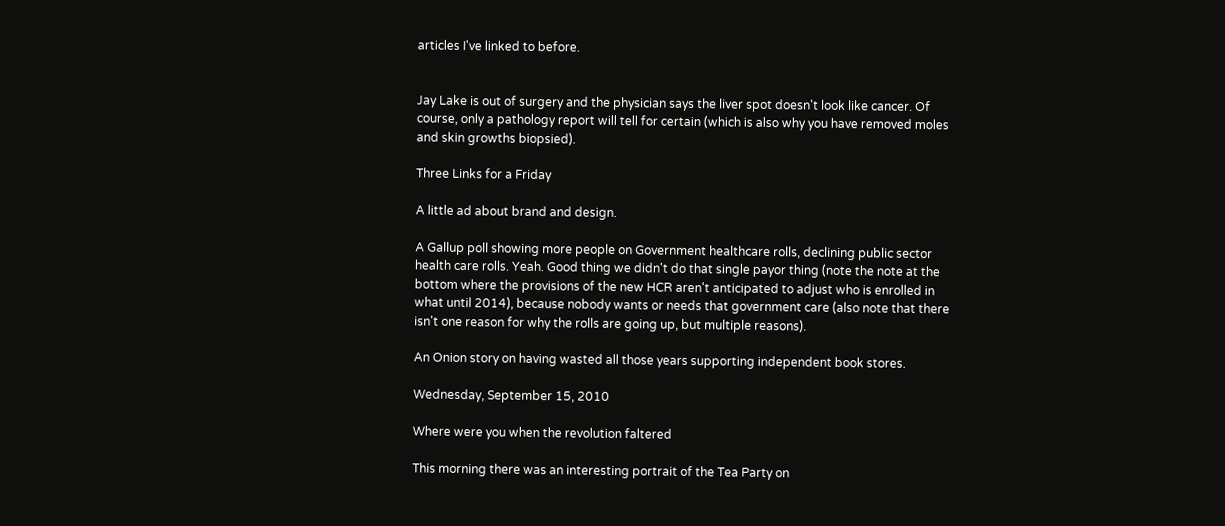articles I've linked to before.


Jay Lake is out of surgery and the physician says the liver spot doesn't look like cancer. Of course, only a pathology report will tell for certain (which is also why you have removed moles and skin growths biopsied).

Three Links for a Friday

A little ad about brand and design.

A Gallup poll showing more people on Government healthcare rolls, declining public sector health care rolls. Yeah. Good thing we didn't do that single payor thing (note the note at the bottom where the provisions of the new HCR aren't anticipated to adjust who is enrolled in what until 2014), because nobody wants or needs that government care (also note that there isn't one reason for why the rolls are going up, but multiple reasons).

An Onion story on having wasted all those years supporting independent book stores.

Wednesday, September 15, 2010

Where were you when the revolution faltered

This morning there was an interesting portrait of the Tea Party on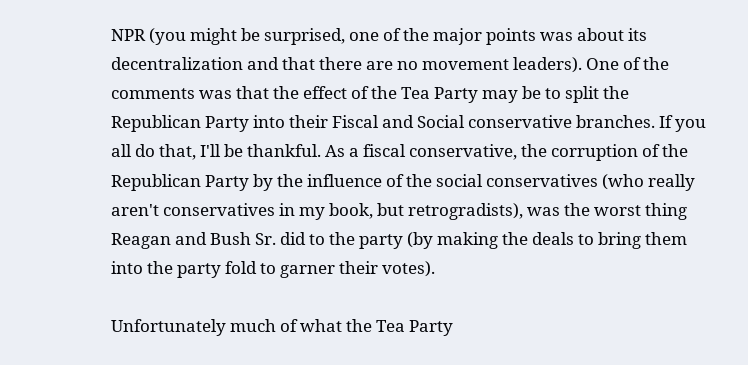NPR (you might be surprised, one of the major points was about its decentralization and that there are no movement leaders). One of the comments was that the effect of the Tea Party may be to split the Republican Party into their Fiscal and Social conservative branches. If you all do that, I'll be thankful. As a fiscal conservative, the corruption of the Republican Party by the influence of the social conservatives (who really aren't conservatives in my book, but retrogradists), was the worst thing Reagan and Bush Sr. did to the party (by making the deals to bring them into the party fold to garner their votes).

Unfortunately much of what the Tea Party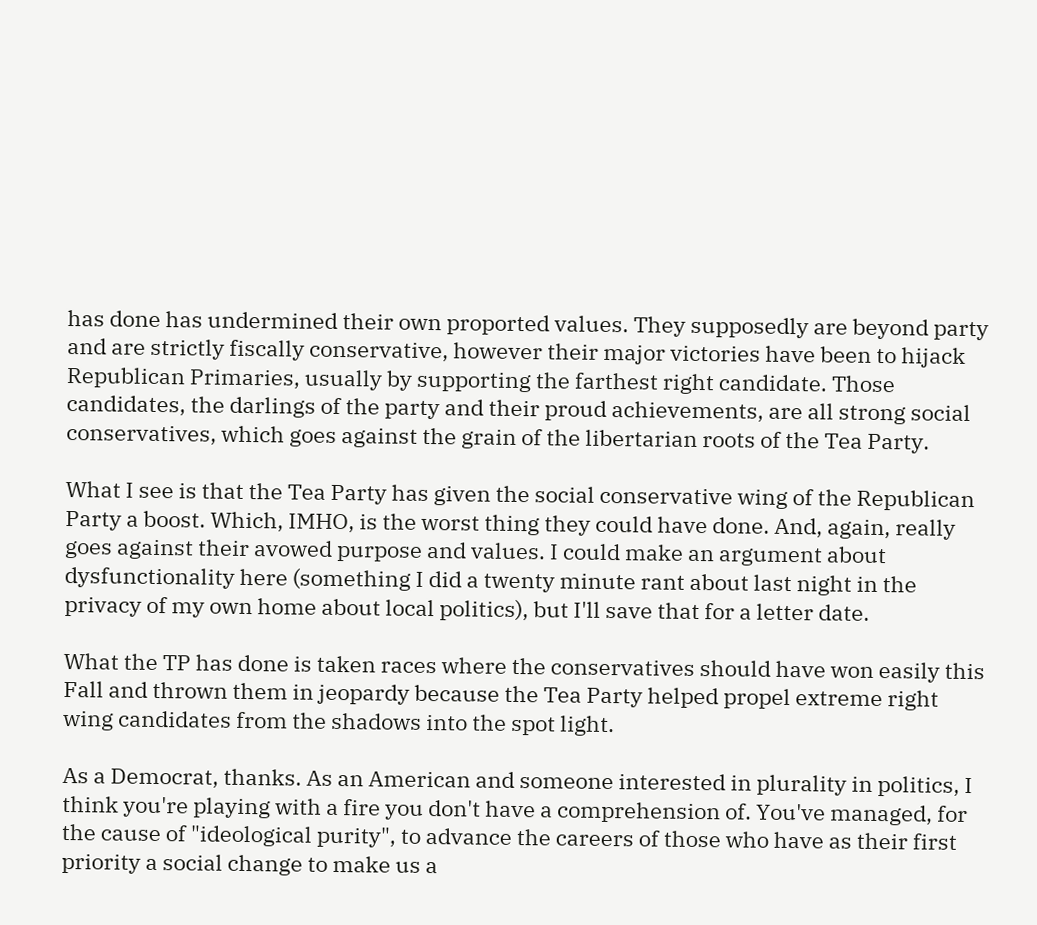has done has undermined their own proported values. They supposedly are beyond party and are strictly fiscally conservative, however their major victories have been to hijack Republican Primaries, usually by supporting the farthest right candidate. Those candidates, the darlings of the party and their proud achievements, are all strong social conservatives, which goes against the grain of the libertarian roots of the Tea Party.

What I see is that the Tea Party has given the social conservative wing of the Republican Party a boost. Which, IMHO, is the worst thing they could have done. And, again, really goes against their avowed purpose and values. I could make an argument about dysfunctionality here (something I did a twenty minute rant about last night in the privacy of my own home about local politics), but I'll save that for a letter date.

What the TP has done is taken races where the conservatives should have won easily this Fall and thrown them in jeopardy because the Tea Party helped propel extreme right wing candidates from the shadows into the spot light.

As a Democrat, thanks. As an American and someone interested in plurality in politics, I think you're playing with a fire you don't have a comprehension of. You've managed, for the cause of "ideological purity", to advance the careers of those who have as their first priority a social change to make us a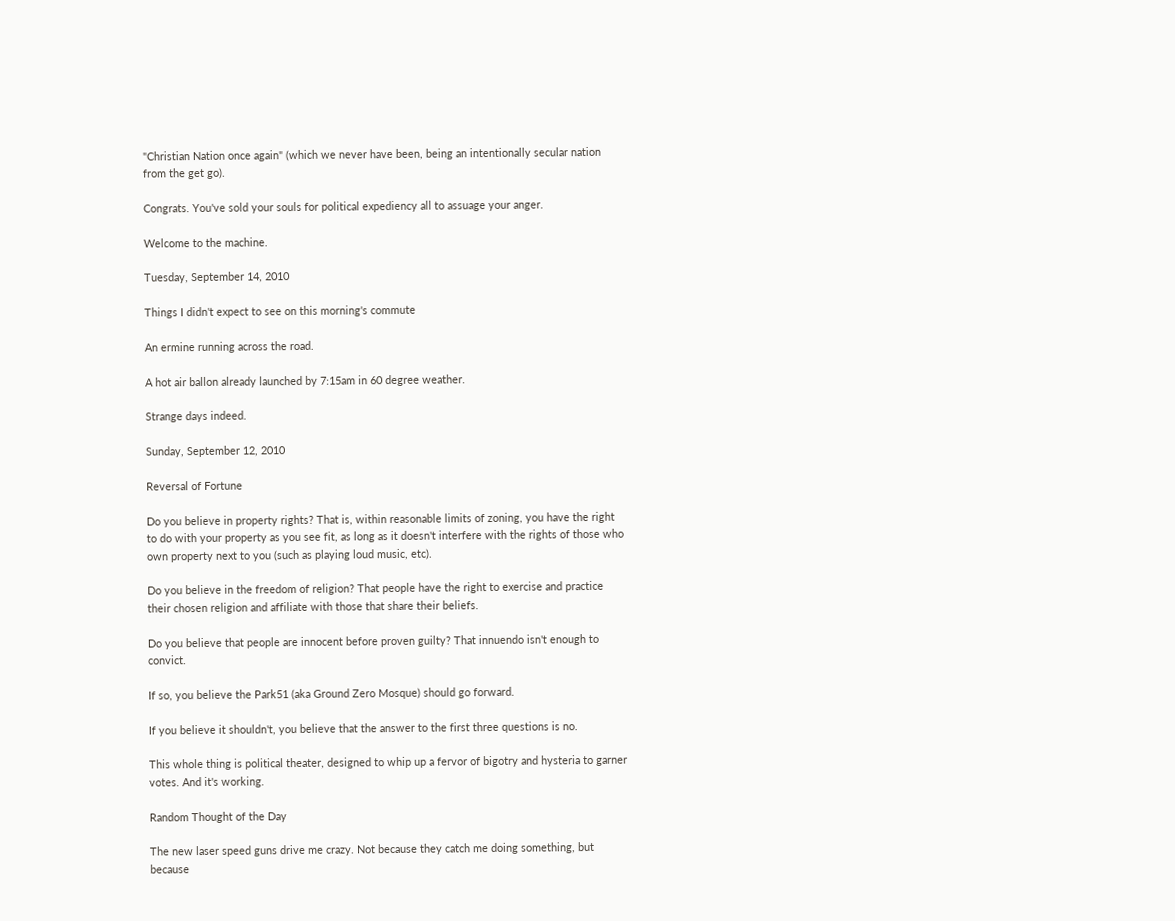"Christian Nation once again" (which we never have been, being an intentionally secular nation from the get go).

Congrats. You've sold your souls for political expediency all to assuage your anger.

Welcome to the machine.

Tuesday, September 14, 2010

Things I didn't expect to see on this morning's commute

An ermine running across the road.

A hot air ballon already launched by 7:15am in 60 degree weather.

Strange days indeed.

Sunday, September 12, 2010

Reversal of Fortune

Do you believe in property rights? That is, within reasonable limits of zoning, you have the right to do with your property as you see fit, as long as it doesn't interfere with the rights of those who own property next to you (such as playing loud music, etc).

Do you believe in the freedom of religion? That people have the right to exercise and practice their chosen religion and affiliate with those that share their beliefs.

Do you believe that people are innocent before proven guilty? That innuendo isn't enough to convict.

If so, you believe the Park51 (aka Ground Zero Mosque) should go forward.

If you believe it shouldn't, you believe that the answer to the first three questions is no.

This whole thing is political theater, designed to whip up a fervor of bigotry and hysteria to garner votes. And it's working.

Random Thought of the Day

The new laser speed guns drive me crazy. Not because they catch me doing something, but because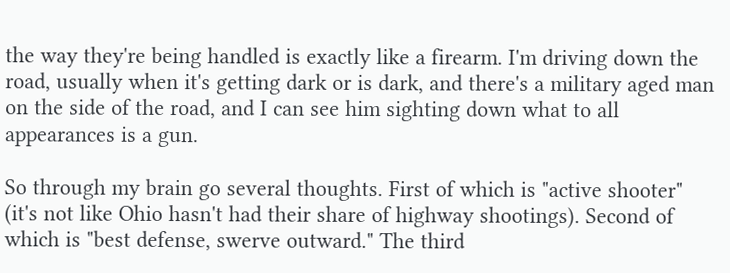the way they're being handled is exactly like a firearm. I'm driving down the road, usually when it's getting dark or is dark, and there's a military aged man on the side of the road, and I can see him sighting down what to all appearances is a gun.

So through my brain go several thoughts. First of which is "active shooter" (it's not like Ohio hasn't had their share of highway shootings). Second of which is "best defense, swerve outward." The third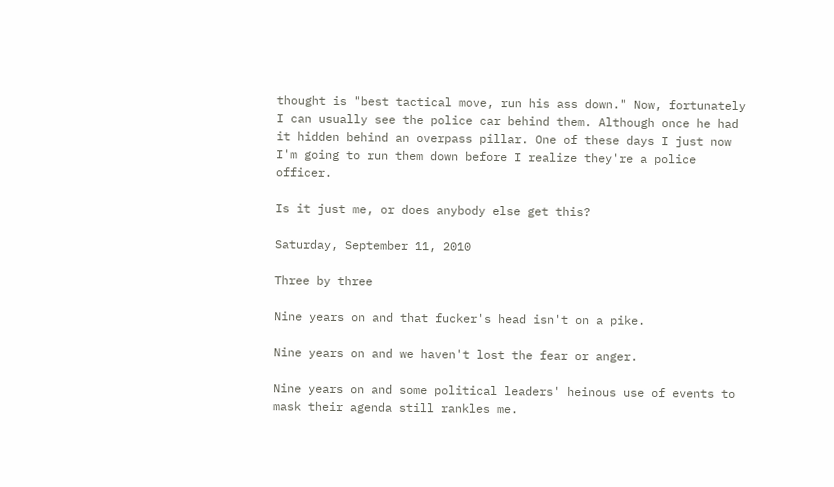thought is "best tactical move, run his ass down." Now, fortunately I can usually see the police car behind them. Although once he had it hidden behind an overpass pillar. One of these days I just now I'm going to run them down before I realize they're a police officer.

Is it just me, or does anybody else get this?

Saturday, September 11, 2010

Three by three

Nine years on and that fucker's head isn't on a pike.

Nine years on and we haven't lost the fear or anger.

Nine years on and some political leaders' heinous use of events to mask their agenda still rankles me.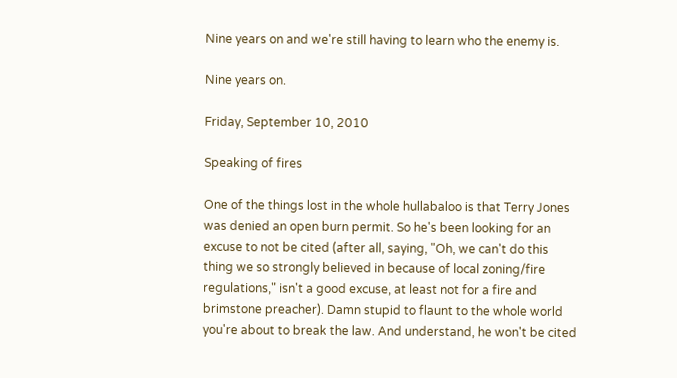Nine years on and we're still having to learn who the enemy is.

Nine years on.

Friday, September 10, 2010

Speaking of fires

One of the things lost in the whole hullabaloo is that Terry Jones was denied an open burn permit. So he's been looking for an excuse to not be cited (after all, saying, "Oh, we can't do this thing we so strongly believed in because of local zoning/fire regulations," isn't a good excuse, at least not for a fire and brimstone preacher). Damn stupid to flaunt to the whole world you're about to break the law. And understand, he won't be cited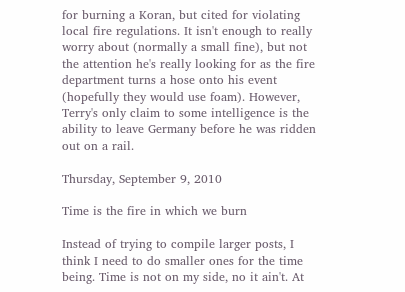for burning a Koran, but cited for violating local fire regulations. It isn't enough to really worry about (normally a small fine), but not the attention he's really looking for as the fire department turns a hose onto his event (hopefully they would use foam). However, Terry's only claim to some intelligence is the ability to leave Germany before he was ridden out on a rail.

Thursday, September 9, 2010

Time is the fire in which we burn

Instead of trying to compile larger posts, I think I need to do smaller ones for the time being. Time is not on my side, no it ain't. At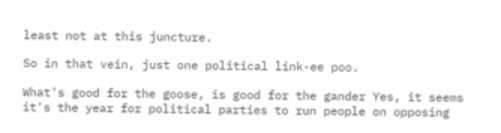least not at this juncture.

So in that vein, just one political link-ee poo.

What's good for the goose, is good for the gander Yes, it seems it's the year for political parties to run people on opposing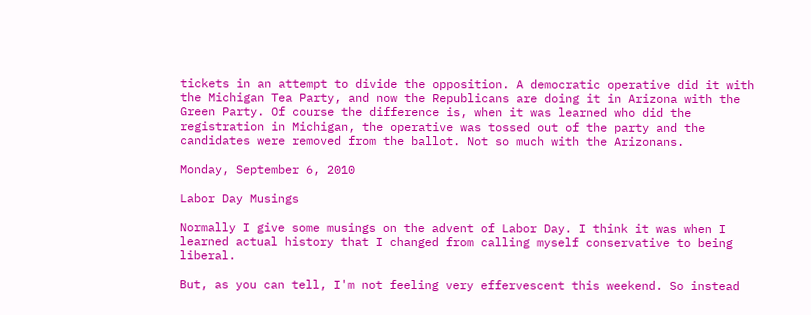tickets in an attempt to divide the opposition. A democratic operative did it with the Michigan Tea Party, and now the Republicans are doing it in Arizona with the Green Party. Of course the difference is, when it was learned who did the registration in Michigan, the operative was tossed out of the party and the candidates were removed from the ballot. Not so much with the Arizonans.

Monday, September 6, 2010

Labor Day Musings

Normally I give some musings on the advent of Labor Day. I think it was when I learned actual history that I changed from calling myself conservative to being liberal.

But, as you can tell, I'm not feeling very effervescent this weekend. So instead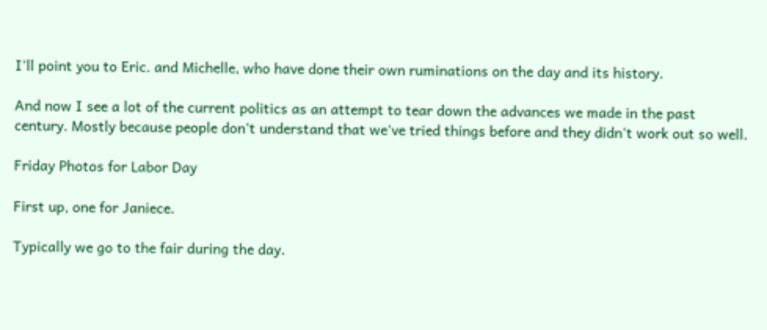I'll point you to Eric. and Michelle, who have done their own ruminations on the day and its history.

And now I see a lot of the current politics as an attempt to tear down the advances we made in the past century. Mostly because people don't understand that we've tried things before and they didn't work out so well.

Friday Photos for Labor Day

First up, one for Janiece.

Typically we go to the fair during the day.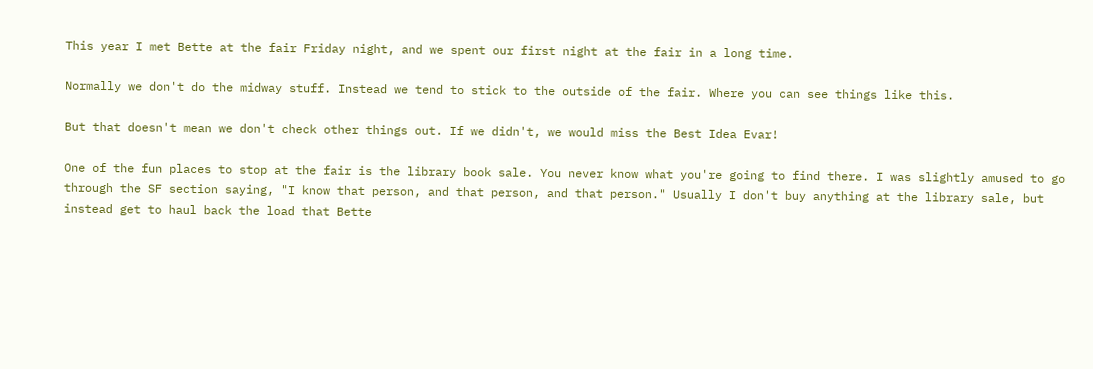This year I met Bette at the fair Friday night, and we spent our first night at the fair in a long time.

Normally we don't do the midway stuff. Instead we tend to stick to the outside of the fair. Where you can see things like this.

But that doesn't mean we don't check other things out. If we didn't, we would miss the Best Idea Evar!

One of the fun places to stop at the fair is the library book sale. You never know what you're going to find there. I was slightly amused to go through the SF section saying, "I know that person, and that person, and that person." Usually I don't buy anything at the library sale, but instead get to haul back the load that Bette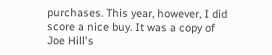purchases. This year, however, I did score a nice buy. It was a copy of Joe Hill's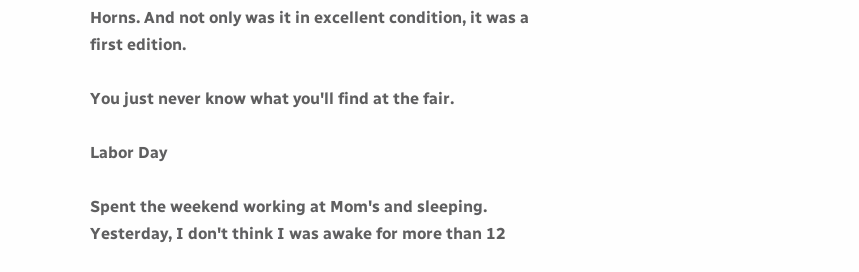Horns. And not only was it in excellent condition, it was a first edition.

You just never know what you'll find at the fair.

Labor Day

Spent the weekend working at Mom's and sleeping. Yesterday, I don't think I was awake for more than 12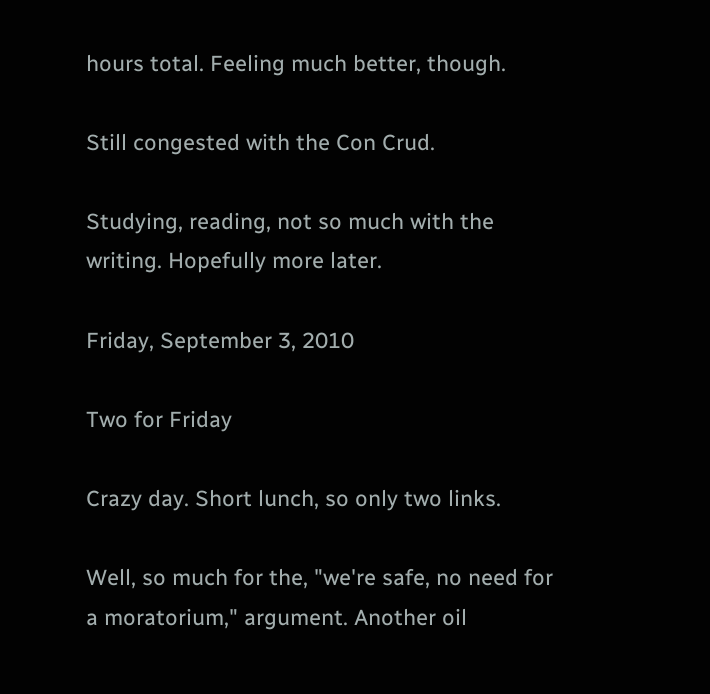hours total. Feeling much better, though.

Still congested with the Con Crud.

Studying, reading, not so much with the writing. Hopefully more later.

Friday, September 3, 2010

Two for Friday

Crazy day. Short lunch, so only two links.

Well, so much for the, "we're safe, no need for a moratorium," argument. Another oil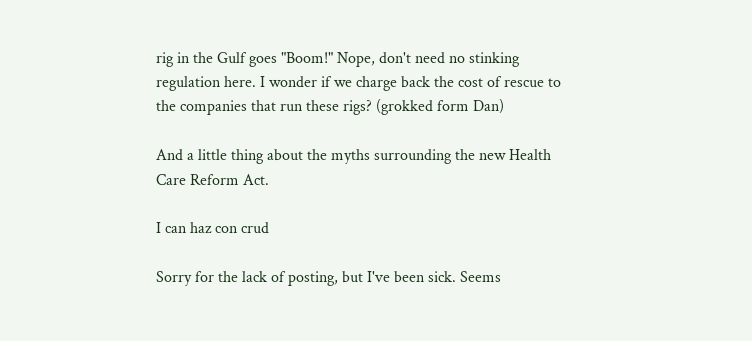rig in the Gulf goes "Boom!" Nope, don't need no stinking regulation here. I wonder if we charge back the cost of rescue to the companies that run these rigs? (grokked form Dan)

And a little thing about the myths surrounding the new Health Care Reform Act.

I can haz con crud

Sorry for the lack of posting, but I've been sick. Seems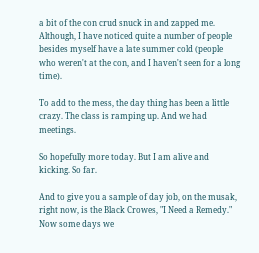a bit of the con crud snuck in and zapped me. Although, I have noticed quite a number of people besides myself have a late summer cold (people who weren't at the con, and I haven't seen for a long time).

To add to the mess, the day thing has been a little crazy. The class is ramping up. And we had meetings.

So hopefully more today. But I am alive and kicking. So far.

And to give you a sample of day job, on the musak, right now, is the Black Crowes, "I Need a Remedy." Now some days we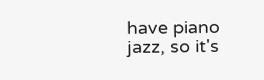have piano jazz, so it's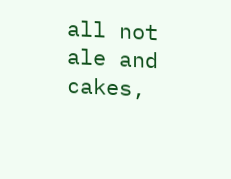all not ale and cakes,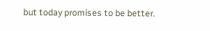but today promises to be better.